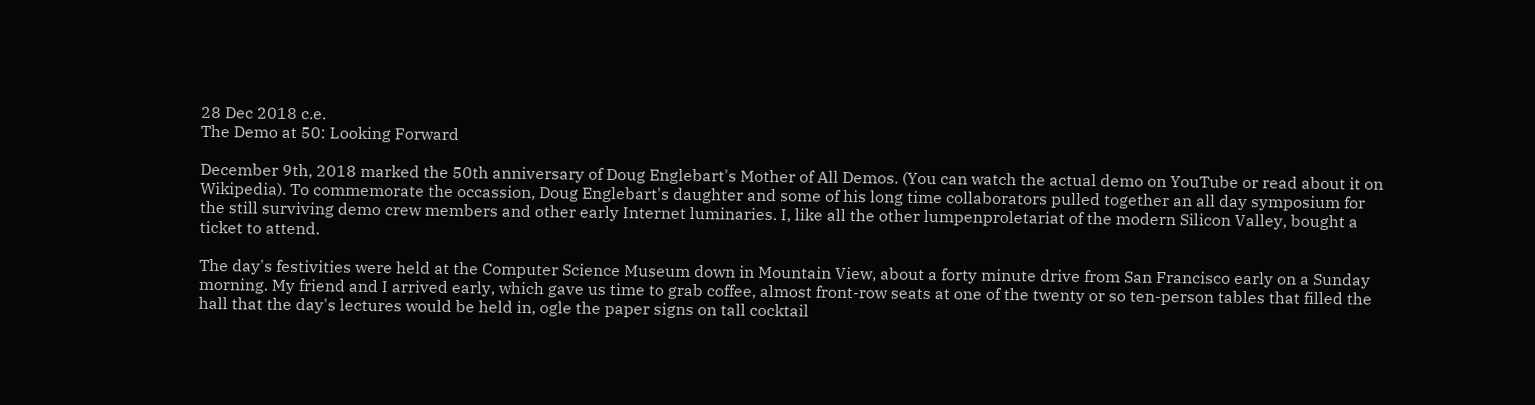28 Dec 2018 c.e.
The Demo at 50: Looking Forward

December 9th, 2018 marked the 50th anniversary of Doug Englebart's Mother of All Demos. (You can watch the actual demo on YouTube or read about it on Wikipedia). To commemorate the occassion, Doug Englebart's daughter and some of his long time collaborators pulled together an all day symposium for the still surviving demo crew members and other early Internet luminaries. I, like all the other lumpenproletariat of the modern Silicon Valley, bought a ticket to attend.

The day's festivities were held at the Computer Science Museum down in Mountain View, about a forty minute drive from San Francisco early on a Sunday morning. My friend and I arrived early, which gave us time to grab coffee, almost front-row seats at one of the twenty or so ten-person tables that filled the hall that the day's lectures would be held in, ogle the paper signs on tall cocktail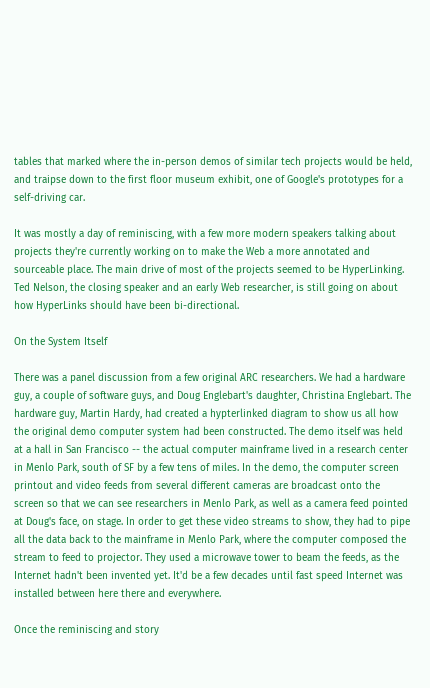tables that marked where the in-person demos of similar tech projects would be held, and traipse down to the first floor museum exhibit, one of Google's prototypes for a self-driving car.

It was mostly a day of reminiscing, with a few more modern speakers talking about projects they're currently working on to make the Web a more annotated and sourceable place. The main drive of most of the projects seemed to be HyperLinking. Ted Nelson, the closing speaker and an early Web researcher, is still going on about how HyperLinks should have been bi-directional.

On the System Itself

There was a panel discussion from a few original ARC researchers. We had a hardware guy, a couple of software guys, and Doug Englebart's daughter, Christina Englebart. The hardware guy, Martin Hardy, had created a hypterlinked diagram to show us all how the original demo computer system had been constructed. The demo itself was held at a hall in San Francisco -- the actual computer mainframe lived in a research center in Menlo Park, south of SF by a few tens of miles. In the demo, the computer screen printout and video feeds from several different cameras are broadcast onto the screen so that we can see researchers in Menlo Park, as well as a camera feed pointed at Doug's face, on stage. In order to get these video streams to show, they had to pipe all the data back to the mainframe in Menlo Park, where the computer composed the stream to feed to projector. They used a microwave tower to beam the feeds, as the Internet hadn't been invented yet. It'd be a few decades until fast speed Internet was installed between here there and everywhere.

Once the reminiscing and story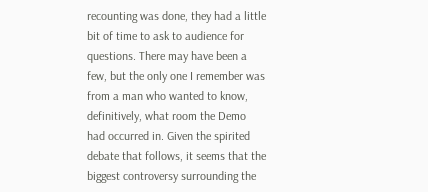recounting was done, they had a little bit of time to ask to audience for questions. There may have been a few, but the only one I remember was from a man who wanted to know, definitively, what room the Demo had occurred in. Given the spirited debate that follows, it seems that the biggest controversy surrounding the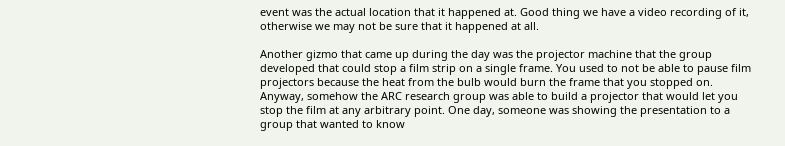event was the actual location that it happened at. Good thing we have a video recording of it, otherwise we may not be sure that it happened at all.

Another gizmo that came up during the day was the projector machine that the group developed that could stop a film strip on a single frame. You used to not be able to pause film projectors because the heat from the bulb would burn the frame that you stopped on. Anyway, somehow the ARC research group was able to build a projector that would let you stop the film at any arbitrary point. One day, someone was showing the presentation to a group that wanted to know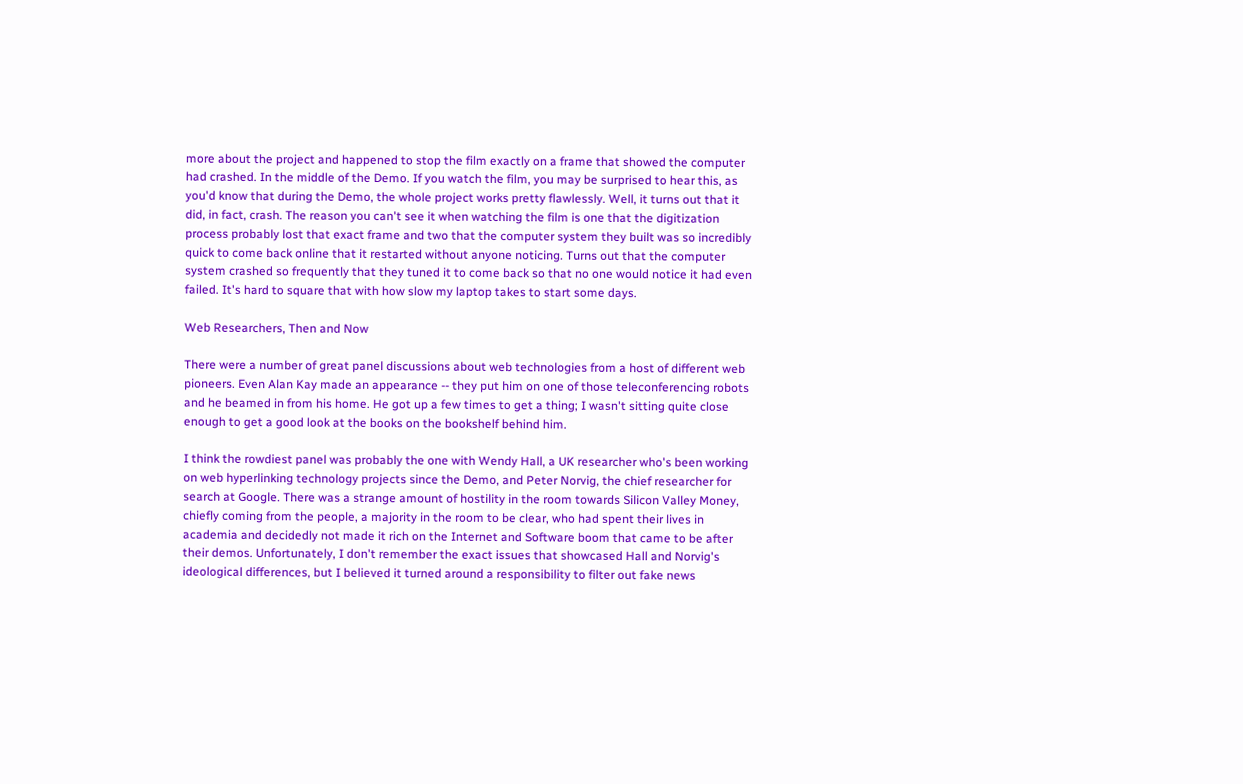more about the project and happened to stop the film exactly on a frame that showed the computer had crashed. In the middle of the Demo. If you watch the film, you may be surprised to hear this, as you'd know that during the Demo, the whole project works pretty flawlessly. Well, it turns out that it did, in fact, crash. The reason you can't see it when watching the film is one that the digitization process probably lost that exact frame and two that the computer system they built was so incredibly quick to come back online that it restarted without anyone noticing. Turns out that the computer system crashed so frequently that they tuned it to come back so that no one would notice it had even failed. It's hard to square that with how slow my laptop takes to start some days.

Web Researchers, Then and Now

There were a number of great panel discussions about web technologies from a host of different web pioneers. Even Alan Kay made an appearance -- they put him on one of those teleconferencing robots and he beamed in from his home. He got up a few times to get a thing; I wasn't sitting quite close enough to get a good look at the books on the bookshelf behind him.

I think the rowdiest panel was probably the one with Wendy Hall, a UK researcher who's been working on web hyperlinking technology projects since the Demo, and Peter Norvig, the chief researcher for search at Google. There was a strange amount of hostility in the room towards Silicon Valley Money, chiefly coming from the people, a majority in the room to be clear, who had spent their lives in academia and decidedly not made it rich on the Internet and Software boom that came to be after their demos. Unfortunately, I don't remember the exact issues that showcased Hall and Norvig's ideological differences, but I believed it turned around a responsibility to filter out fake news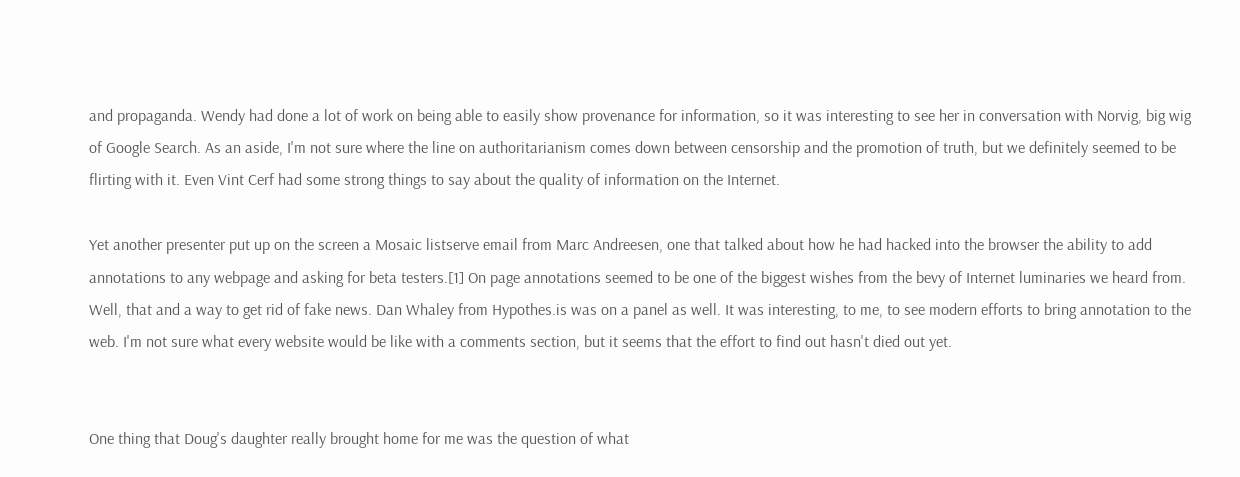and propaganda. Wendy had done a lot of work on being able to easily show provenance for information, so it was interesting to see her in conversation with Norvig, big wig of Google Search. As an aside, I'm not sure where the line on authoritarianism comes down between censorship and the promotion of truth, but we definitely seemed to be flirting with it. Even Vint Cerf had some strong things to say about the quality of information on the Internet.

Yet another presenter put up on the screen a Mosaic listserve email from Marc Andreesen, one that talked about how he had hacked into the browser the ability to add annotations to any webpage and asking for beta testers.[1] On page annotations seemed to be one of the biggest wishes from the bevy of Internet luminaries we heard from. Well, that and a way to get rid of fake news. Dan Whaley from Hypothes.is was on a panel as well. It was interesting, to me, to see modern efforts to bring annotation to the web. I'm not sure what every website would be like with a comments section, but it seems that the effort to find out hasn't died out yet.


One thing that Doug's daughter really brought home for me was the question of what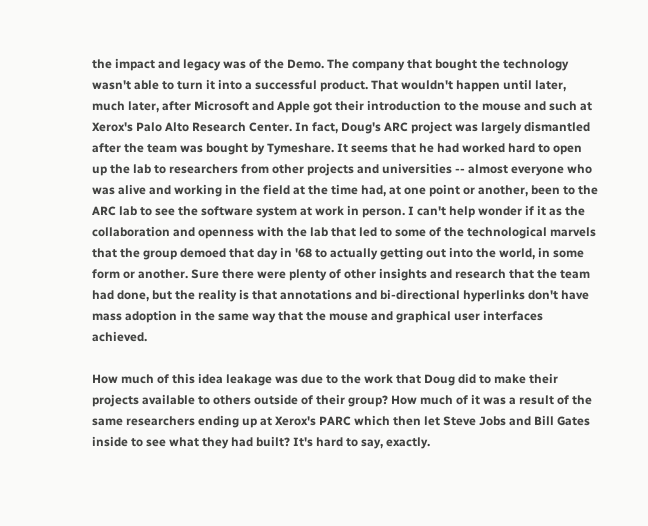the impact and legacy was of the Demo. The company that bought the technology wasn't able to turn it into a successful product. That wouldn't happen until later, much later, after Microsoft and Apple got their introduction to the mouse and such at Xerox's Palo Alto Research Center. In fact, Doug's ARC project was largely dismantled after the team was bought by Tymeshare. It seems that he had worked hard to open up the lab to researchers from other projects and universities -- almost everyone who was alive and working in the field at the time had, at one point or another, been to the ARC lab to see the software system at work in person. I can't help wonder if it as the collaboration and openness with the lab that led to some of the technological marvels that the group demoed that day in '68 to actually getting out into the world, in some form or another. Sure there were plenty of other insights and research that the team had done, but the reality is that annotations and bi-directional hyperlinks don't have mass adoption in the same way that the mouse and graphical user interfaces achieved.

How much of this idea leakage was due to the work that Doug did to make their projects available to others outside of their group? How much of it was a result of the same researchers ending up at Xerox's PARC which then let Steve Jobs and Bill Gates inside to see what they had built? It's hard to say, exactly.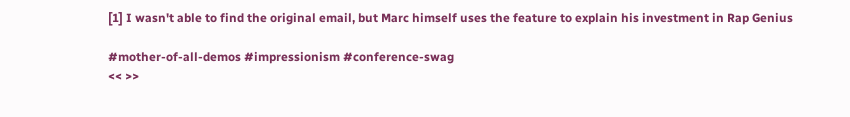[1] I wasn't able to find the original email, but Marc himself uses the feature to explain his investment in Rap Genius

#mother-of-all-demos #impressionism #conference-swag
<< >>